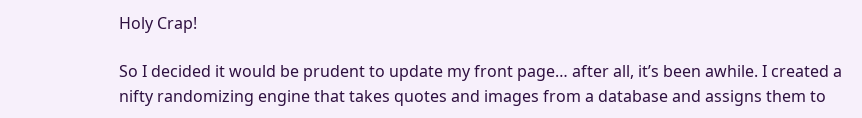Holy Crap!

So I decided it would be prudent to update my front page… after all, it’s been awhile. I created a nifty randomizing engine that takes quotes and images from a database and assigns them to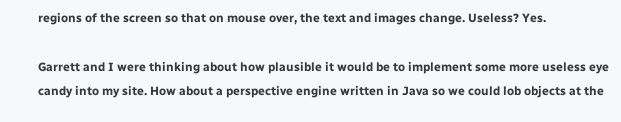regions of the screen so that on mouse over, the text and images change. Useless? Yes.

Garrett and I were thinking about how plausible it would be to implement some more useless eye candy into my site. How about a perspective engine written in Java so we could lob objects at the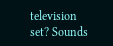television set? Sounds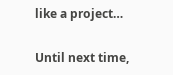like a project…

Until next time,